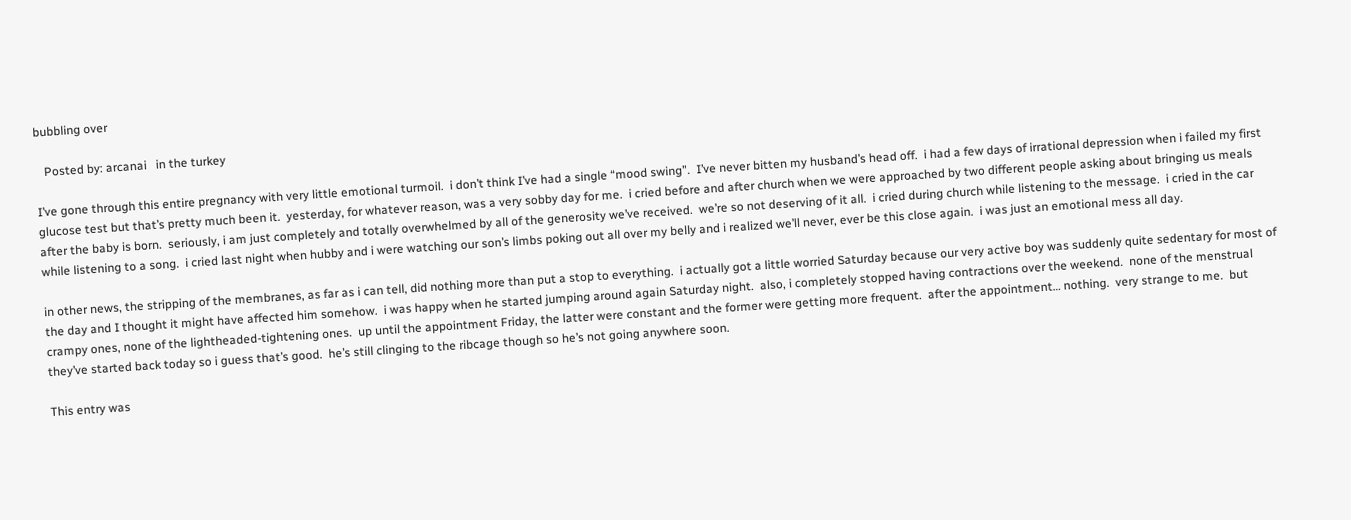bubbling over

   Posted by: arcanai   in the turkey

I’ve gone through this entire pregnancy with very little emotional turmoil.  i don’t think I’ve had a single “mood swing”.  I’ve never bitten my husband’s head off.  i had a few days of irrational depression when i failed my first glucose test but that’s pretty much been it.  yesterday, for whatever reason, was a very sobby day for me.  i cried before and after church when we were approached by two different people asking about bringing us meals after the baby is born.  seriously, i am just completely and totally overwhelmed by all of the generosity we’ve received.  we’re so not deserving of it all.  i cried during church while listening to the message.  i cried in the car while listening to a song.  i cried last night when hubby and i were watching our son’s limbs poking out all over my belly and i realized we’ll never, ever be this close again.  i was just an emotional mess all day.

in other news, the stripping of the membranes, as far as i can tell, did nothing more than put a stop to everything.  i actually got a little worried Saturday because our very active boy was suddenly quite sedentary for most of the day and I thought it might have affected him somehow.  i was happy when he started jumping around again Saturday night.  also, i completely stopped having contractions over the weekend.  none of the menstrual crampy ones, none of the lightheaded-tightening ones.  up until the appointment Friday, the latter were constant and the former were getting more frequent.  after the appointment… nothing.  very strange to me.  but they’ve started back today so i guess that’s good.  he’s still clinging to the ribcage though so he’s not going anywhere soon.

This entry was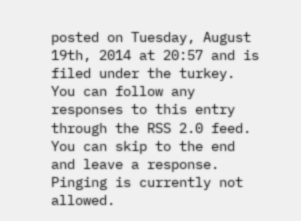posted on Tuesday, August 19th, 2014 at 20:57 and is filed under the turkey. You can follow any responses to this entry through the RSS 2.0 feed. You can skip to the end and leave a response. Pinging is currently not allowed.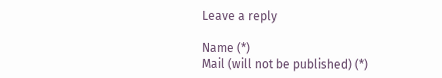Leave a reply

Name (*)
Mail (will not be published) (*)